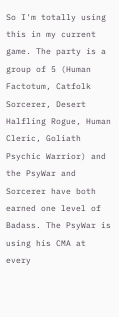So I'm totally using this in my current game. The party is a group of 5 (Human Factotum, Catfolk Sorcerer, Desert Halfling Rogue, Human Cleric, Goliath Psychic Warrior) and the PsyWar and Sorcerer have both earned one level of Badass. The PsyWar is using his CMA at every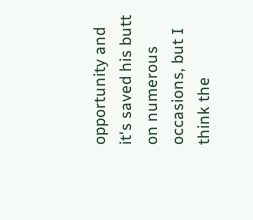opportunity and it's saved his butt on numerous occasions, but I think the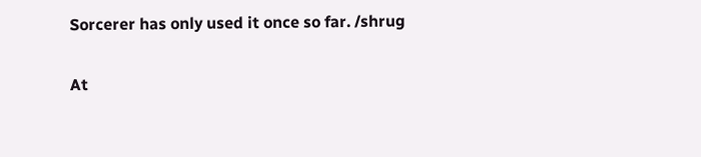Sorcerer has only used it once so far. /shrug

At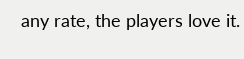any rate, the players love it.